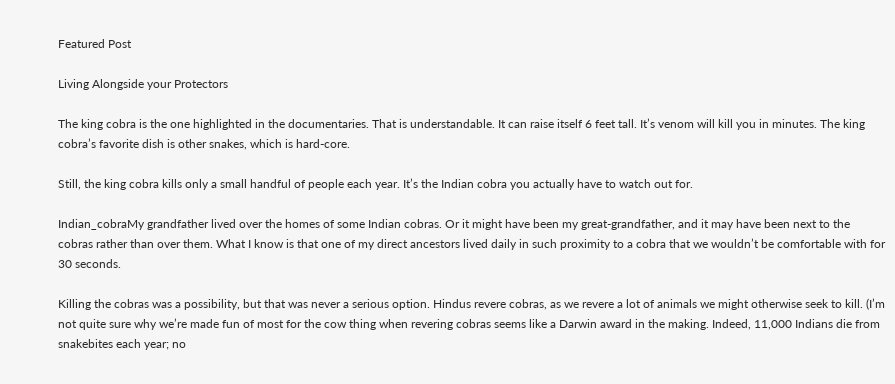Featured Post

Living Alongside your Protectors

The king cobra is the one highlighted in the documentaries. That is understandable. It can raise itself 6 feet tall. It’s venom will kill you in minutes. The king cobra’s favorite dish is other snakes, which is hard-core.

Still, the king cobra kills only a small handful of people each year. It’s the Indian cobra you actually have to watch out for.

Indian_cobraMy grandfather lived over the homes of some Indian cobras. Or it might have been my great-grandfather, and it may have been next to the cobras rather than over them. What I know is that one of my direct ancestors lived daily in such proximity to a cobra that we wouldn’t be comfortable with for 30 seconds.

Killing the cobras was a possibility, but that was never a serious option. Hindus revere cobras, as we revere a lot of animals we might otherwise seek to kill. (I’m not quite sure why we’re made fun of most for the cow thing when revering cobras seems like a Darwin award in the making. Indeed, 11,000 Indians die from snakebites each year; no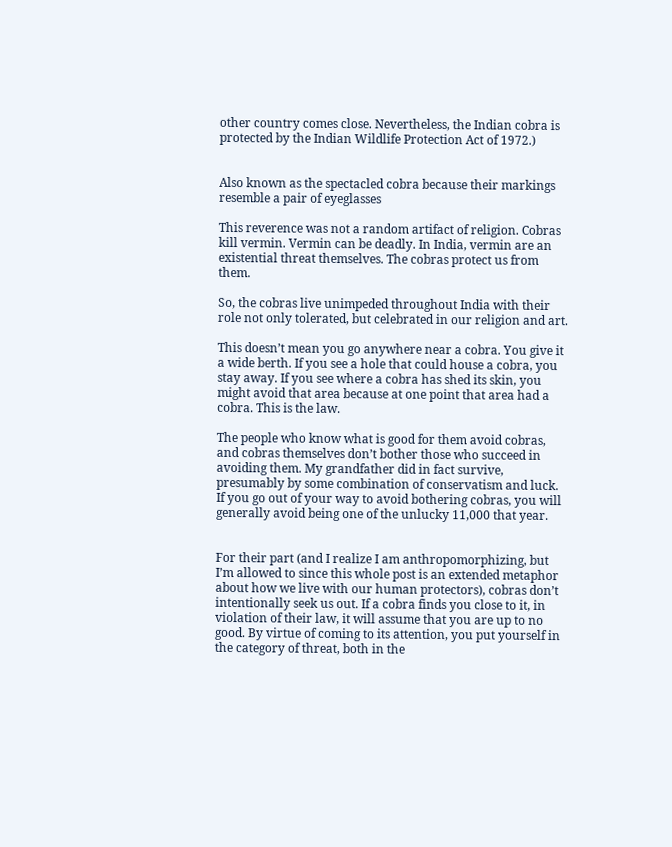other country comes close. Nevertheless, the Indian cobra is protected by the Indian Wildlife Protection Act of 1972.)


Also known as the spectacled cobra because their markings resemble a pair of eyeglasses

This reverence was not a random artifact of religion. Cobras kill vermin. Vermin can be deadly. In India, vermin are an existential threat themselves. The cobras protect us from them.

So, the cobras live unimpeded throughout India with their role not only tolerated, but celebrated in our religion and art.

This doesn’t mean you go anywhere near a cobra. You give it a wide berth. If you see a hole that could house a cobra, you stay away. If you see where a cobra has shed its skin, you might avoid that area because at one point that area had a cobra. This is the law.

The people who know what is good for them avoid cobras, and cobras themselves don’t bother those who succeed in avoiding them. My grandfather did in fact survive, presumably by some combination of conservatism and luck. If you go out of your way to avoid bothering cobras, you will generally avoid being one of the unlucky 11,000 that year.


For their part (and I realize I am anthropomorphizing, but I’m allowed to since this whole post is an extended metaphor about how we live with our human protectors), cobras don’t intentionally seek us out. If a cobra finds you close to it, in violation of their law, it will assume that you are up to no good. By virtue of coming to its attention, you put yourself in the category of threat, both in the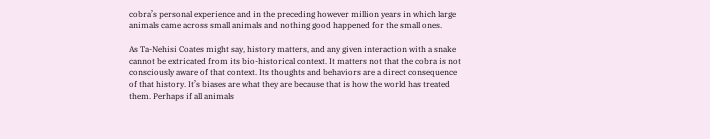cobra’s personal experience and in the preceding however million years in which large animals came across small animals and nothing good happened for the small ones.

As Ta-Nehisi Coates might say, history matters, and any given interaction with a snake cannot be extricated from its bio-historical context. It matters not that the cobra is not consciously aware of that context. Its thoughts and behaviors are a direct consequence of that history. It’s biases are what they are because that is how the world has treated them. Perhaps if all animals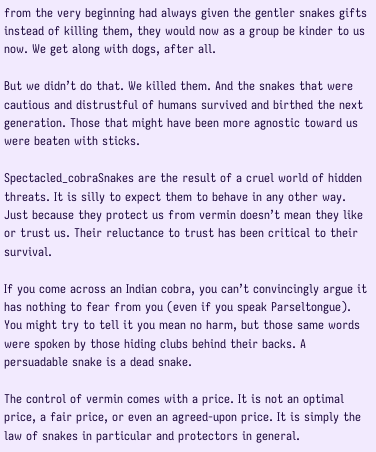from the very beginning had always given the gentler snakes gifts instead of killing them, they would now as a group be kinder to us now. We get along with dogs, after all.

But we didn’t do that. We killed them. And the snakes that were cautious and distrustful of humans survived and birthed the next generation. Those that might have been more agnostic toward us were beaten with sticks.

Spectacled_cobraSnakes are the result of a cruel world of hidden threats. It is silly to expect them to behave in any other way. Just because they protect us from vermin doesn’t mean they like or trust us. Their reluctance to trust has been critical to their survival.

If you come across an Indian cobra, you can’t convincingly argue it has nothing to fear from you (even if you speak Parseltongue). You might try to tell it you mean no harm, but those same words were spoken by those hiding clubs behind their backs. A persuadable snake is a dead snake.

The control of vermin comes with a price. It is not an optimal price, a fair price, or even an agreed-upon price. It is simply the law of snakes in particular and protectors in general.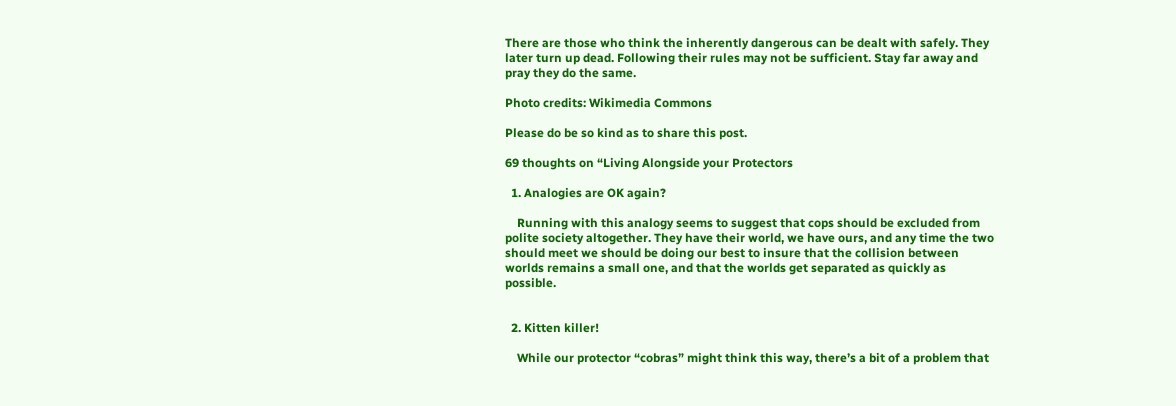There are those who think the inherently dangerous can be dealt with safely. They later turn up dead. Following their rules may not be sufficient. Stay far away and pray they do the same.

Photo credits: Wikimedia Commons

Please do be so kind as to share this post.

69 thoughts on “Living Alongside your Protectors

  1. Analogies are OK again?

    Running with this analogy seems to suggest that cops should be excluded from polite society altogether. They have their world, we have ours, and any time the two should meet we should be doing our best to insure that the collision between worlds remains a small one, and that the worlds get separated as quickly as possible.


  2. Kitten killer!

    While our protector “cobras” might think this way, there’s a bit of a problem that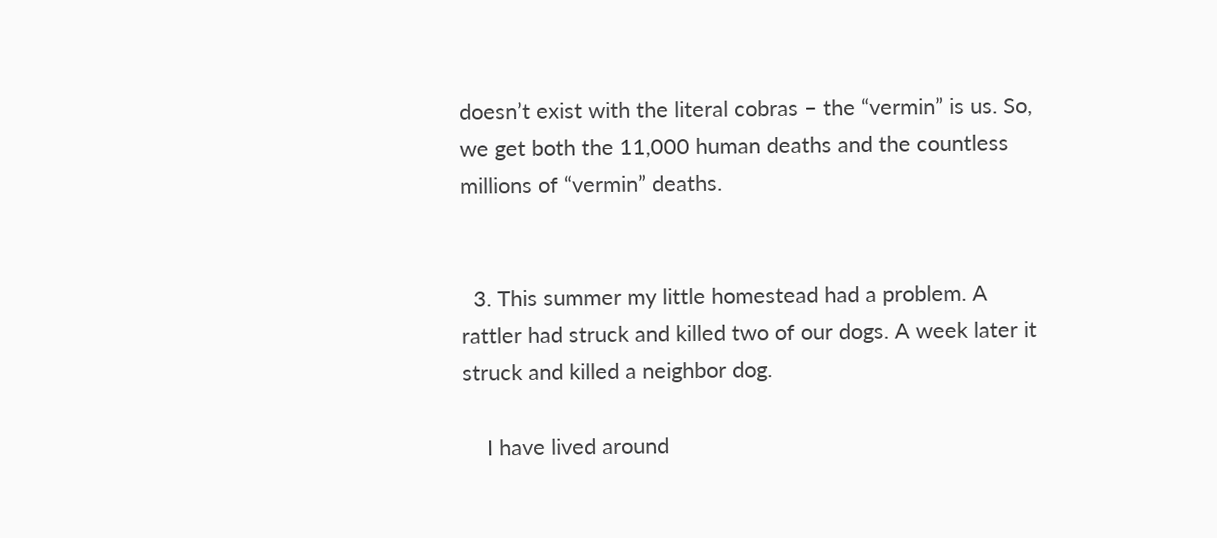doesn’t exist with the literal cobras – the “vermin” is us. So, we get both the 11,000 human deaths and the countless millions of “vermin” deaths.


  3. This summer my little homestead had a problem. A rattler had struck and killed two of our dogs. A week later it struck and killed a neighbor dog.

    I have lived around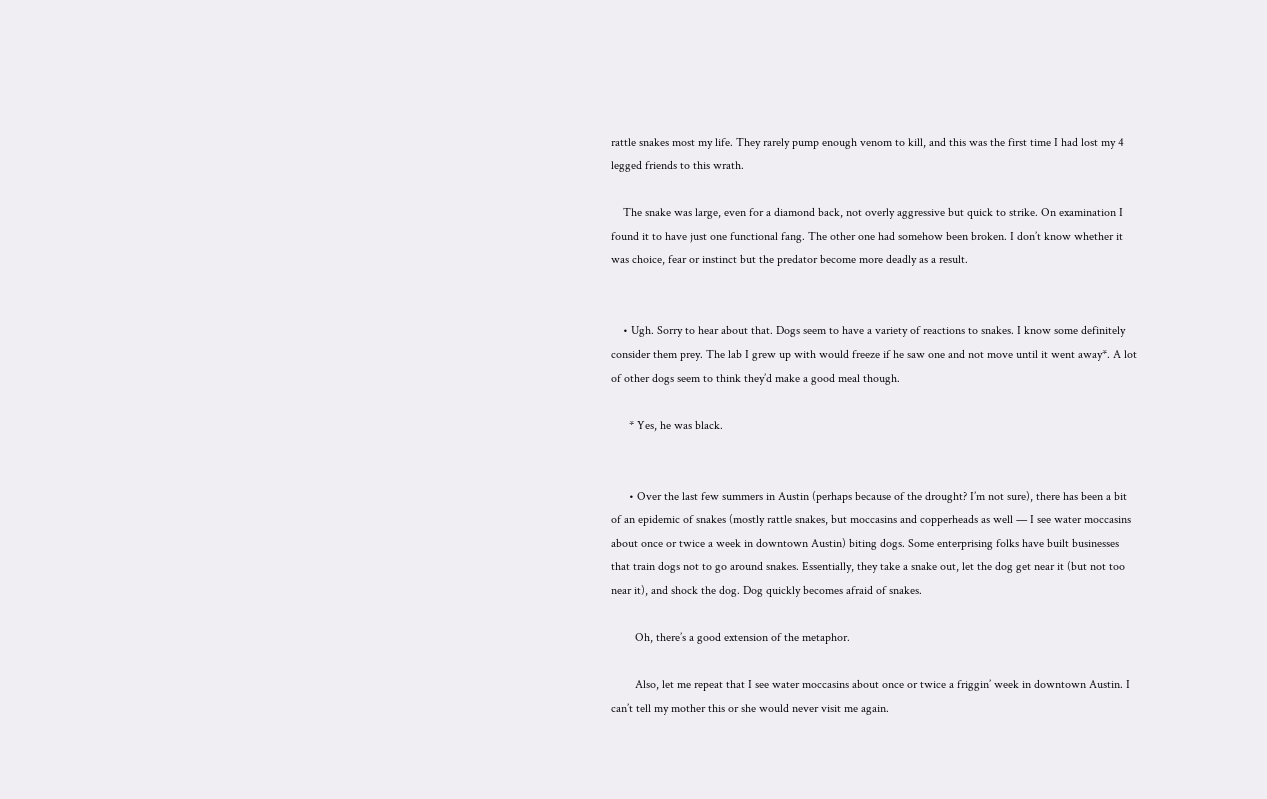rattle snakes most my life. They rarely pump enough venom to kill, and this was the first time I had lost my 4 legged friends to this wrath.

    The snake was large, even for a diamond back, not overly aggressive but quick to strike. On examination I found it to have just one functional fang. The other one had somehow been broken. I don’t know whether it was choice, fear or instinct but the predator become more deadly as a result.


    • Ugh. Sorry to hear about that. Dogs seem to have a variety of reactions to snakes. I know some definitely consider them prey. The lab I grew up with would freeze if he saw one and not move until it went away*. A lot of other dogs seem to think they’d make a good meal though.

      * Yes, he was black.


      • Over the last few summers in Austin (perhaps because of the drought? I’m not sure), there has been a bit of an epidemic of snakes (mostly rattle snakes, but moccasins and copperheads as well — I see water moccasins about once or twice a week in downtown Austin) biting dogs. Some enterprising folks have built businesses that train dogs not to go around snakes. Essentially, they take a snake out, let the dog get near it (but not too near it), and shock the dog. Dog quickly becomes afraid of snakes.

        Oh, there’s a good extension of the metaphor.

        Also, let me repeat that I see water moccasins about once or twice a friggin’ week in downtown Austin. I can’t tell my mother this or she would never visit me again.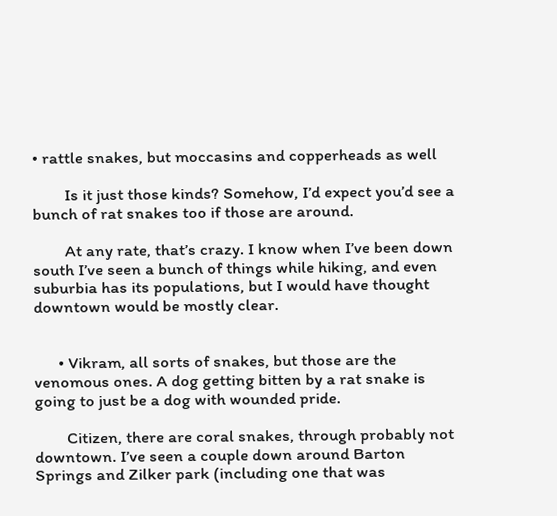• rattle snakes, but moccasins and copperheads as well

        Is it just those kinds? Somehow, I’d expect you’d see a bunch of rat snakes too if those are around.

        At any rate, that’s crazy. I know when I’ve been down south I’ve seen a bunch of things while hiking, and even suburbia has its populations, but I would have thought downtown would be mostly clear.


      • Vikram, all sorts of snakes, but those are the venomous ones. A dog getting bitten by a rat snake is going to just be a dog with wounded pride.

        Citizen, there are coral snakes, through probably not downtown. I’ve seen a couple down around Barton Springs and Zilker park (including one that was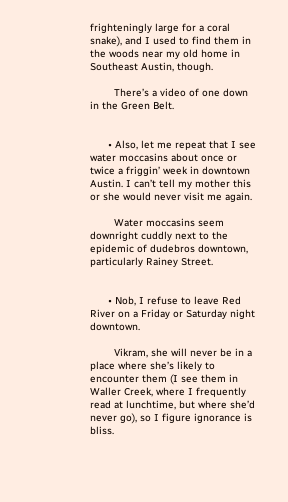frighteningly large for a coral snake), and I used to find them in the woods near my old home in Southeast Austin, though.

        There’s a video of one down in the Green Belt.


      • Also, let me repeat that I see water moccasins about once or twice a friggin’ week in downtown Austin. I can’t tell my mother this or she would never visit me again.

        Water moccasins seem downright cuddly next to the epidemic of dudebros downtown, particularly Rainey Street.


      • Nob, I refuse to leave Red River on a Friday or Saturday night downtown.

        Vikram, she will never be in a place where she’s likely to encounter them (I see them in Waller Creek, where I frequently read at lunchtime, but where she’d never go), so I figure ignorance is bliss.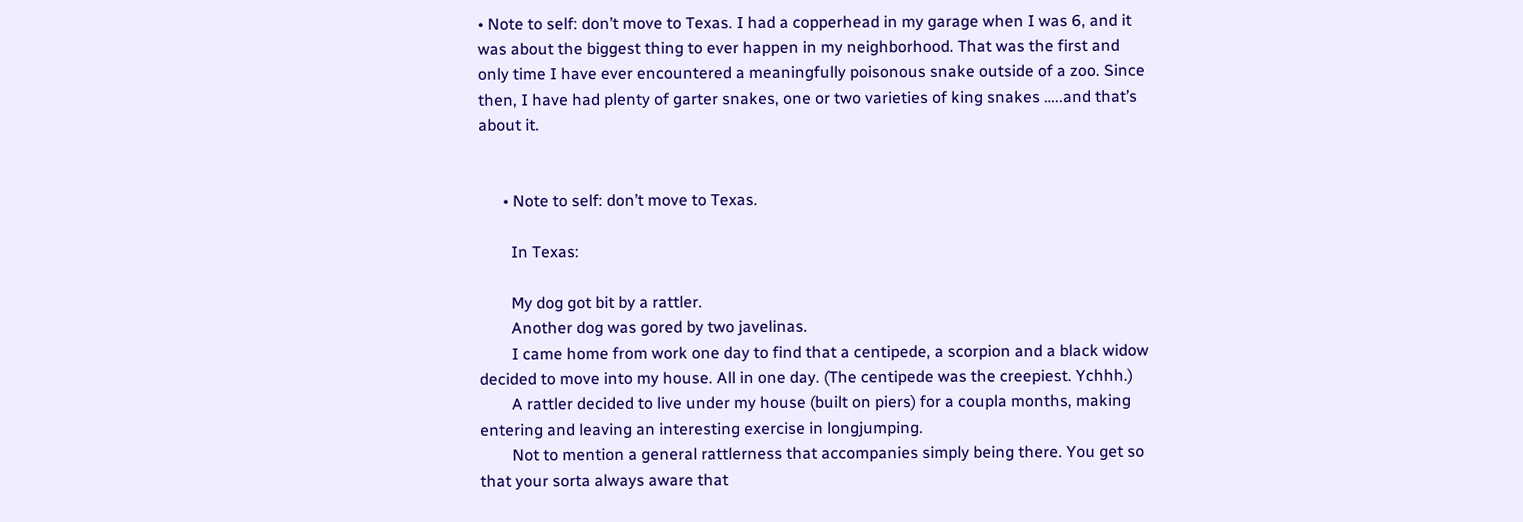• Note to self: don’t move to Texas. I had a copperhead in my garage when I was 6, and it was about the biggest thing to ever happen in my neighborhood. That was the first and only time I have ever encountered a meaningfully poisonous snake outside of a zoo. Since then, I have had plenty of garter snakes, one or two varieties of king snakes …..and that’s about it.


      • Note to self: don’t move to Texas.

        In Texas:

        My dog got bit by a rattler.
        Another dog was gored by two javelinas.
        I came home from work one day to find that a centipede, a scorpion and a black widow decided to move into my house. All in one day. (The centipede was the creepiest. Ychhh.)
        A rattler decided to live under my house (built on piers) for a coupla months, making entering and leaving an interesting exercise in longjumping.
        Not to mention a general rattlerness that accompanies simply being there. You get so that your sorta always aware that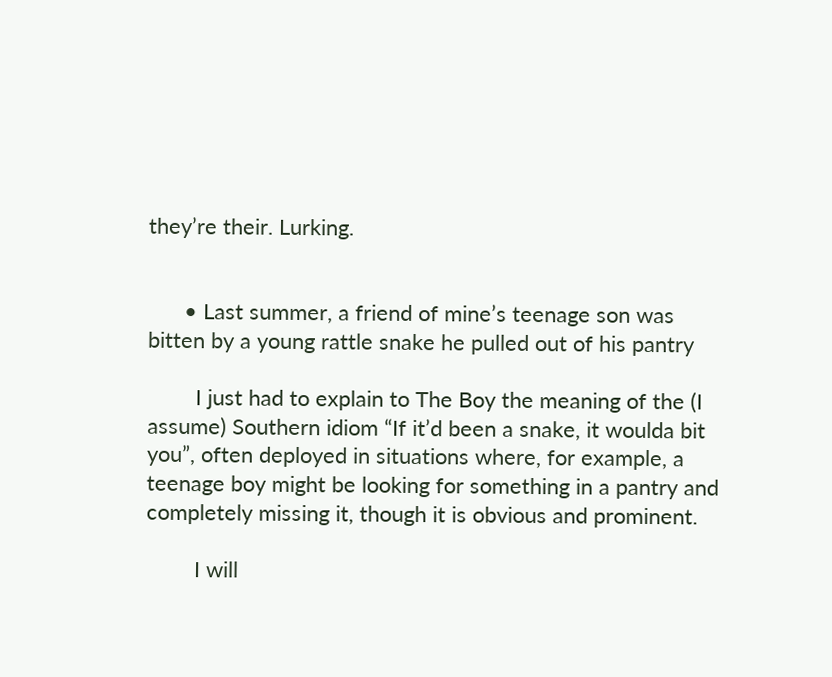they’re their. Lurking.


      • Last summer, a friend of mine’s teenage son was bitten by a young rattle snake he pulled out of his pantry

        I just had to explain to The Boy the meaning of the (I assume) Southern idiom “If it’d been a snake, it woulda bit you”, often deployed in situations where, for example, a teenage boy might be looking for something in a pantry and completely missing it, though it is obvious and prominent.

        I will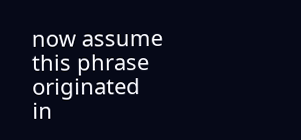now assume this phrase originated in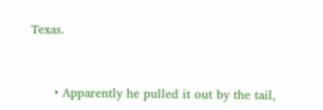Texas.


      • Apparently he pulled it out by the tail,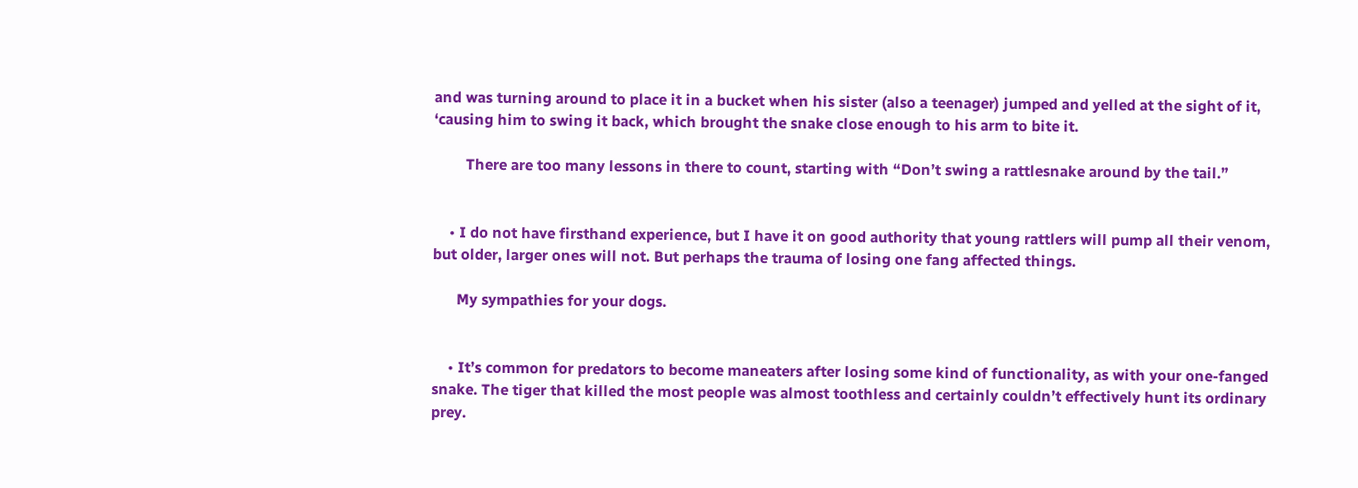and was turning around to place it in a bucket when his sister (also a teenager) jumped and yelled at the sight of it, ‘causing him to swing it back, which brought the snake close enough to his arm to bite it.

        There are too many lessons in there to count, starting with “Don’t swing a rattlesnake around by the tail.”


    • I do not have firsthand experience, but I have it on good authority that young rattlers will pump all their venom, but older, larger ones will not. But perhaps the trauma of losing one fang affected things.

      My sympathies for your dogs.


    • It’s common for predators to become maneaters after losing some kind of functionality, as with your one-fanged snake. The tiger that killed the most people was almost toothless and certainly couldn’t effectively hunt its ordinary prey.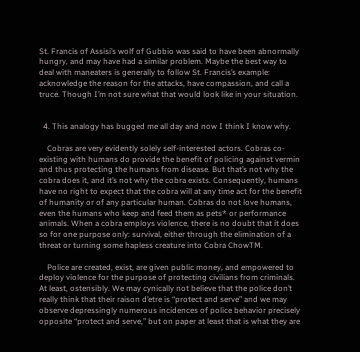St. Francis of Assisi’s wolf of Gubbio was said to have been abnormally hungry, and may have had a similar problem. Maybe the best way to deal with maneaters is generally to follow St. Francis’s example: acknowledge the reason for the attacks, have compassion, and call a truce. Though I’m not sure what that would look like in your situation.


  4. This analogy has bugged me all day and now I think I know why.

    Cobras are very evidently solely self-interested actors. Cobras co-existing with humans do provide the benefit of policing against vermin and thus protecting the humans from disease. But that’s not why the cobra does it, and it’s not why the cobra exists. Consequently, humans have no right to expect that the cobra will at any time act for the benefit of humanity or of any particular human. Cobras do not love humans, even the humans who keep and feed them as pets* or performance animals. When a cobra employs violence, there is no doubt that it does so for one purpose only: survival, either through the elimination of a threat or turning some hapless creature into Cobra ChowTM.

    Police are created, exist, are given public money, and empowered to deploy violence for the purpose of protecting civilians from criminals. At least, ostensibly. We may cynically not believe that the police don’t really think that their raison d’etre is “protect and serve” and we may observe depressingly numerous incidences of police behavior precisely opposite “protect and serve,” but on paper at least that is what they are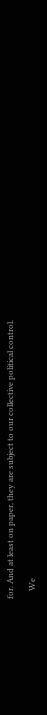for. And at least on paper, they are subject to our collective political control.

    We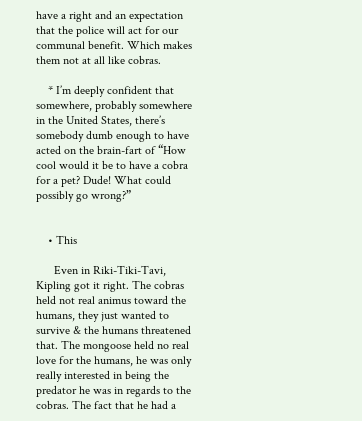have a right and an expectation that the police will act for our communal benefit. Which makes them not at all like cobras.

    * I’m deeply confident that somewhere, probably somewhere in the United States, there’s somebody dumb enough to have acted on the brain-fart of “How cool would it be to have a cobra for a pet? Dude! What could possibly go wrong?”


    • This

      Even in Riki-Tiki-Tavi, Kipling got it right. The cobras held not real animus toward the humans, they just wanted to survive & the humans threatened that. The mongoose held no real love for the humans, he was only really interested in being the predator he was in regards to the cobras. The fact that he had a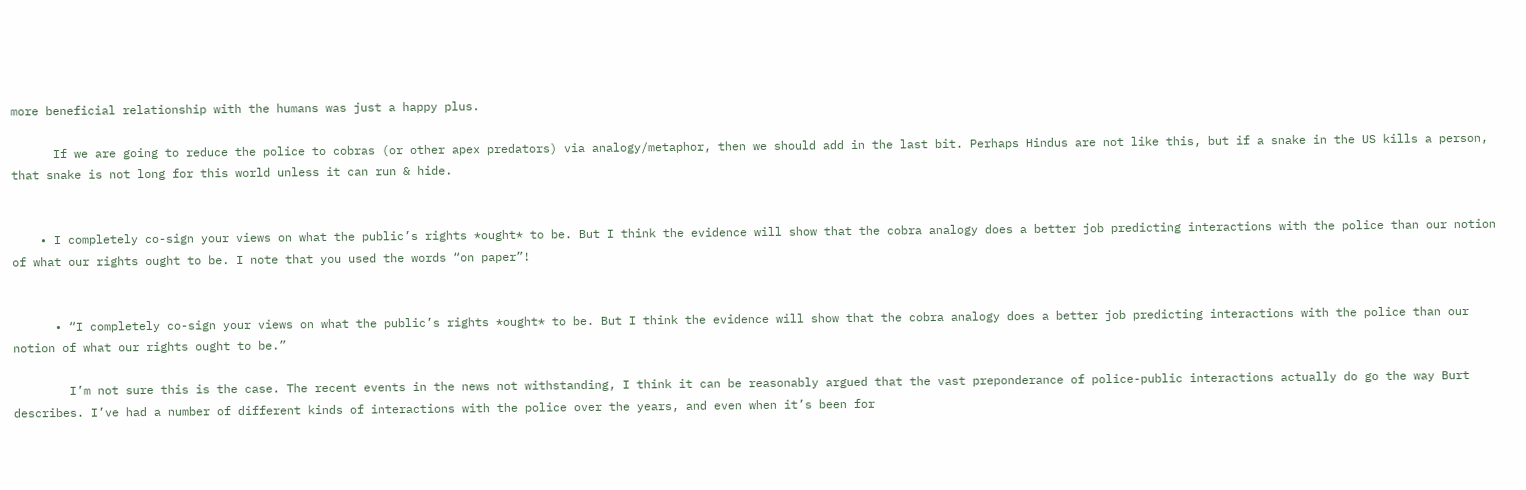more beneficial relationship with the humans was just a happy plus.

      If we are going to reduce the police to cobras (or other apex predators) via analogy/metaphor, then we should add in the last bit. Perhaps Hindus are not like this, but if a snake in the US kills a person, that snake is not long for this world unless it can run & hide.


    • I completely co-sign your views on what the public’s rights *ought* to be. But I think the evidence will show that the cobra analogy does a better job predicting interactions with the police than our notion of what our rights ought to be. I note that you used the words “on paper”!


      • “I completely co-sign your views on what the public’s rights *ought* to be. But I think the evidence will show that the cobra analogy does a better job predicting interactions with the police than our notion of what our rights ought to be.”

        I’m not sure this is the case. The recent events in the news not withstanding, I think it can be reasonably argued that the vast preponderance of police-public interactions actually do go the way Burt describes. I’ve had a number of different kinds of interactions with the police over the years, and even when it’s been for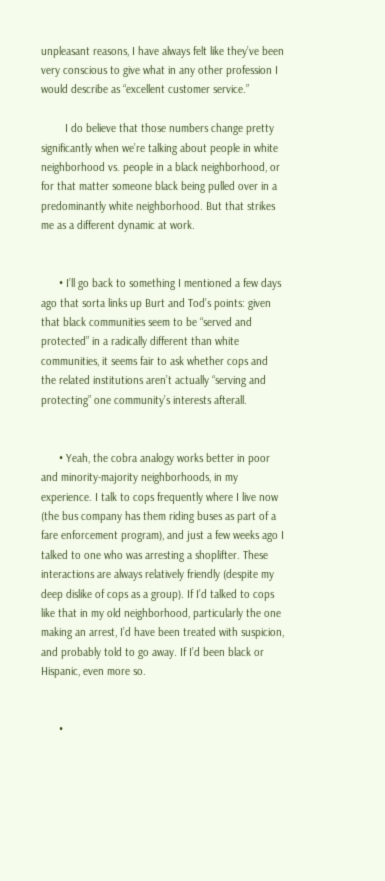unpleasant reasons, I have always felt like they’ve been very conscious to give what in any other profession I would describe as “excellent customer service.”

        I do believe that those numbers change pretty significantly when we’re talking about people in white neighborhood vs. people in a black neighborhood, or for that matter someone black being pulled over in a predominantly white neighborhood. But that strikes me as a different dynamic at work.


      • I’ll go back to something I mentioned a few days ago that sorta links up Burt and Tod’s points: given that black communities seem to be “served and protected” in a radically different than white communities, it seems fair to ask whether cops and the related institutions aren’t actually “serving and protecting” one community’s interests afterall.


      • Yeah, the cobra analogy works better in poor and minority-majority neighborhoods, in my experience. I talk to cops frequently where I live now (the bus company has them riding buses as part of a fare enforcement program), and just a few weeks ago I talked to one who was arresting a shoplifter. These interactions are always relatively friendly (despite my deep dislike of cops as a group). If I’d talked to cops like that in my old neighborhood, particularly the one making an arrest, I’d have been treated with suspicion, and probably told to go away. If I’d been black or Hispanic, even more so.


      •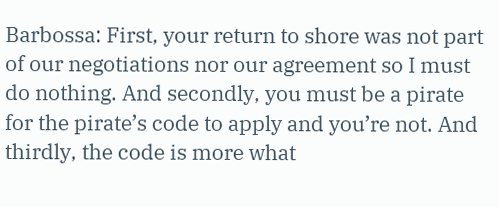Barbossa: First, your return to shore was not part of our negotiations nor our agreement so I must do nothing. And secondly, you must be a pirate for the pirate’s code to apply and you’re not. And thirdly, the code is more what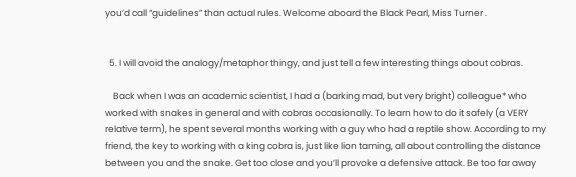you’d call “guidelines” than actual rules. Welcome aboard the Black Pearl, Miss Turner .


  5. I will avoid the analogy/metaphor thingy, and just tell a few interesting things about cobras.

    Back when I was an academic scientist, I had a (barking mad, but very bright) colleague* who worked with snakes in general and with cobras occasionally. To learn how to do it safely (a VERY relative term), he spent several months working with a guy who had a reptile show. According to my friend, the key to working with a king cobra is, just like lion taming, all about controlling the distance between you and the snake. Get too close and you’ll provoke a defensive attack. Be too far away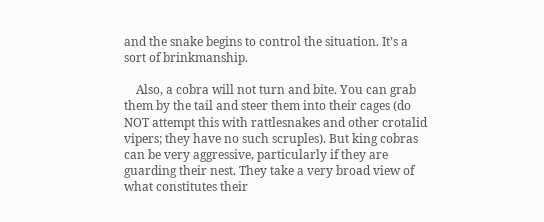and the snake begins to control the situation. It’s a sort of brinkmanship.

    Also, a cobra will not turn and bite. You can grab them by the tail and steer them into their cages (do NOT attempt this with rattlesnakes and other crotalid vipers; they have no such scruples). But king cobras can be very aggressive, particularly if they are guarding their nest. They take a very broad view of what constitutes their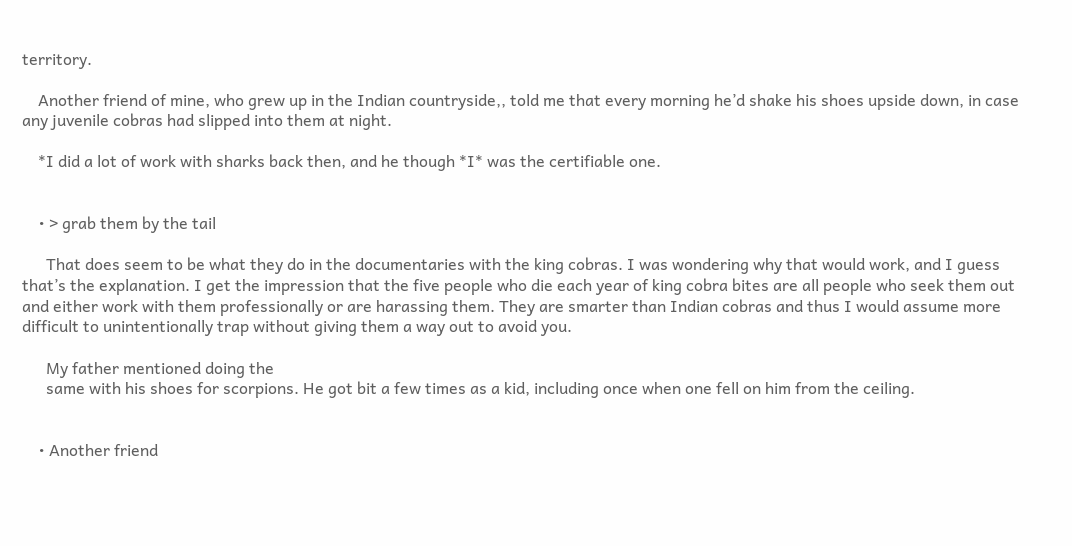territory.

    Another friend of mine, who grew up in the Indian countryside,, told me that every morning he’d shake his shoes upside down, in case any juvenile cobras had slipped into them at night.

    *I did a lot of work with sharks back then, and he though *I* was the certifiable one.


    • > grab them by the tail

      That does seem to be what they do in the documentaries with the king cobras. I was wondering why that would work, and I guess that’s the explanation. I get the impression that the five people who die each year of king cobra bites are all people who seek them out and either work with them professionally or are harassing them. They are smarter than Indian cobras and thus I would assume more difficult to unintentionally trap without giving them a way out to avoid you.

      My father mentioned doing the
      same with his shoes for scorpions. He got bit a few times as a kid, including once when one fell on him from the ceiling.


    • Another friend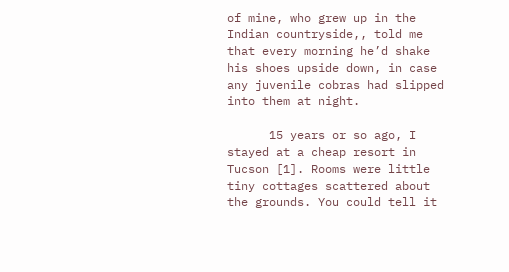of mine, who grew up in the Indian countryside,, told me that every morning he’d shake his shoes upside down, in case any juvenile cobras had slipped into them at night.

      15 years or so ago, I stayed at a cheap resort in Tucson [1]. Rooms were little tiny cottages scattered about the grounds. You could tell it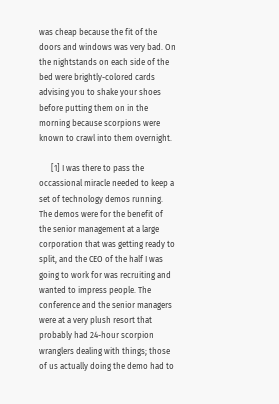was cheap because the fit of the doors and windows was very bad. On the nightstands on each side of the bed were brightly-colored cards advising you to shake your shoes before putting them on in the morning because scorpions were known to crawl into them overnight.

      [1] I was there to pass the occassional miracle needed to keep a set of technology demos running. The demos were for the benefit of the senior management at a large corporation that was getting ready to split, and the CEO of the half I was going to work for was recruiting and wanted to impress people. The conference and the senior managers were at a very plush resort that probably had 24-hour scorpion wranglers dealing with things; those of us actually doing the demo had to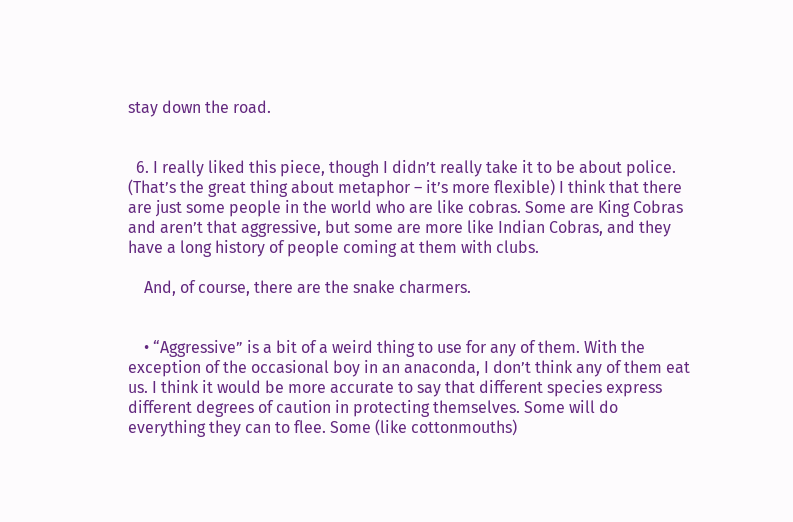stay down the road.


  6. I really liked this piece, though I didn’t really take it to be about police. (That’s the great thing about metaphor – it’s more flexible) I think that there are just some people in the world who are like cobras. Some are King Cobras and aren’t that aggressive, but some are more like Indian Cobras, and they have a long history of people coming at them with clubs.

    And, of course, there are the snake charmers.


    • “Aggressive” is a bit of a weird thing to use for any of them. With the exception of the occasional boy in an anaconda, I don’t think any of them eat us. I think it would be more accurate to say that different species express different degrees of caution in protecting themselves. Some will do everything they can to flee. Some (like cottonmouths)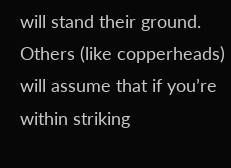will stand their ground. Others (like copperheads) will assume that if you’re within striking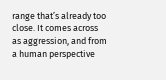range that’s already too close. It comes across as aggression, and from a human perspective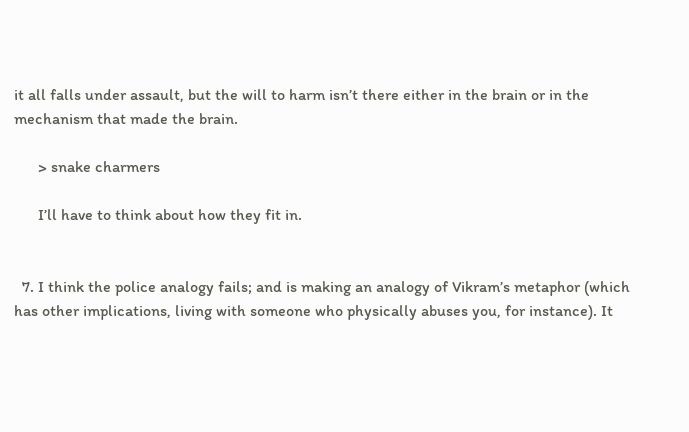it all falls under assault, but the will to harm isn’t there either in the brain or in the mechanism that made the brain.

      > snake charmers

      I’ll have to think about how they fit in.


  7. I think the police analogy fails; and is making an analogy of Vikram’s metaphor (which has other implications, living with someone who physically abuses you, for instance). It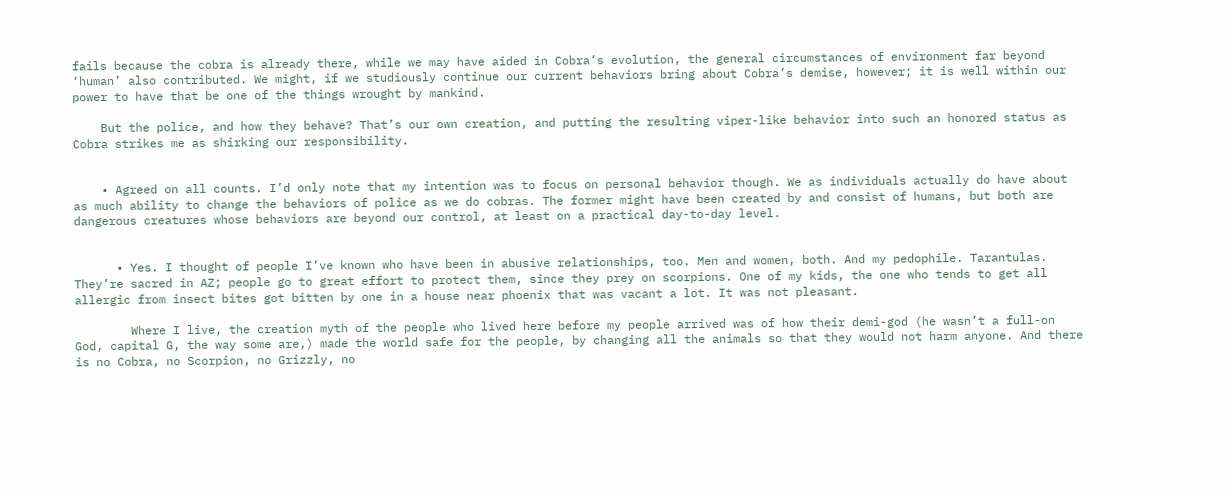fails because the cobra is already there, while we may have aided in Cobra’s evolution, the general circumstances of environment far beyond ‘human’ also contributed. We might, if we studiously continue our current behaviors bring about Cobra’s demise, however; it is well within our power to have that be one of the things wrought by mankind.

    But the police, and how they behave? That’s our own creation, and putting the resulting viper-like behavior into such an honored status as Cobra strikes me as shirking our responsibility.


    • Agreed on all counts. I’d only note that my intention was to focus on personal behavior though. We as individuals actually do have about as much ability to change the behaviors of police as we do cobras. The former might have been created by and consist of humans, but both are dangerous creatures whose behaviors are beyond our control, at least on a practical day-to-day level.


      • Yes. I thought of people I’ve known who have been in abusive relationships, too. Men and women, both. And my pedophile. Tarantulas. They’re sacred in AZ; people go to great effort to protect them, since they prey on scorpions. One of my kids, the one who tends to get all allergic from insect bites got bitten by one in a house near phoenix that was vacant a lot. It was not pleasant.

        Where I live, the creation myth of the people who lived here before my people arrived was of how their demi-god (he wasn’t a full-on God, capital G, the way some are,) made the world safe for the people, by changing all the animals so that they would not harm anyone. And there is no Cobra, no Scorpion, no Grizzly, no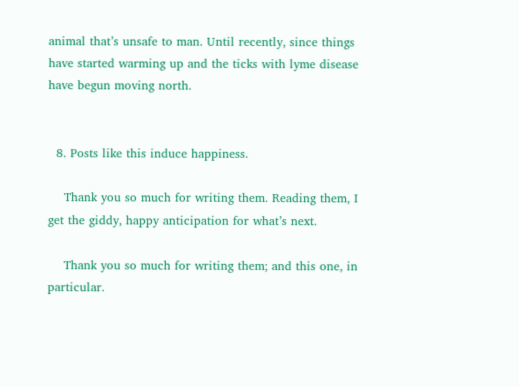animal that’s unsafe to man. Until recently, since things have started warming up and the ticks with lyme disease have begun moving north.


  8. Posts like this induce happiness.

    Thank you so much for writing them. Reading them, I get the giddy, happy anticipation for what’s next.

    Thank you so much for writing them; and this one, in particular.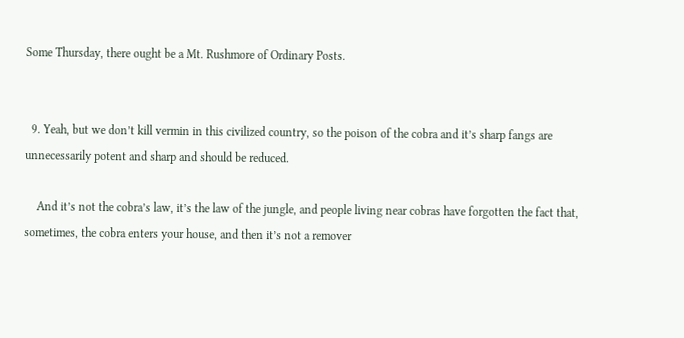Some Thursday, there ought be a Mt. Rushmore of Ordinary Posts.


  9. Yeah, but we don’t kill vermin in this civilized country, so the poison of the cobra and it’s sharp fangs are unnecessarily potent and sharp and should be reduced.

    And it’s not the cobra’s law, it’s the law of the jungle, and people living near cobras have forgotten the fact that, sometimes, the cobra enters your house, and then it’s not a remover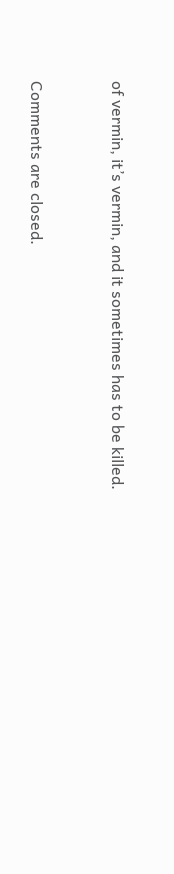of vermin, it’s vermin, and it sometimes has to be killed.


Comments are closed.